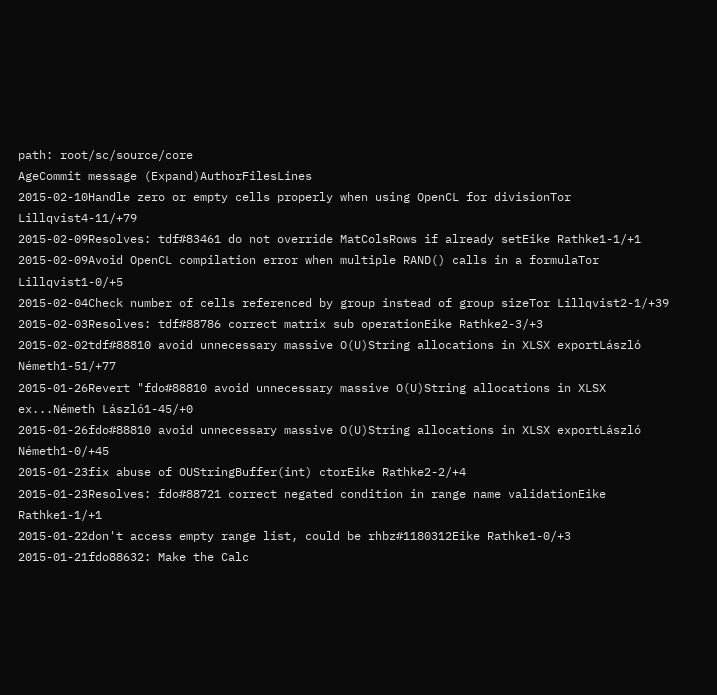path: root/sc/source/core
AgeCommit message (Expand)AuthorFilesLines
2015-02-10Handle zero or empty cells properly when using OpenCL for divisionTor Lillqvist4-11/+79
2015-02-09Resolves: tdf#83461 do not override MatColsRows if already setEike Rathke1-1/+1
2015-02-09Avoid OpenCL compilation error when multiple RAND() calls in a formulaTor Lillqvist1-0/+5
2015-02-04Check number of cells referenced by group instead of group sizeTor Lillqvist2-1/+39
2015-02-03Resolves: tdf#88786 correct matrix sub operationEike Rathke2-3/+3
2015-02-02tdf#88810 avoid unnecessary massive O(U)String allocations in XLSX exportLászló Németh1-51/+77
2015-01-26Revert "fdo#88810 avoid unnecessary massive O(U)String allocations in XLSX ex...Németh László1-45/+0
2015-01-26fdo#88810 avoid unnecessary massive O(U)String allocations in XLSX exportLászló Németh1-0/+45
2015-01-23fix abuse of OUStringBuffer(int) ctorEike Rathke2-2/+4
2015-01-23Resolves: fdo#88721 correct negated condition in range name validationEike Rathke1-1/+1
2015-01-22don't access empty range list, could be rhbz#1180312Eike Rathke1-0/+3
2015-01-21fdo88632: Make the Calc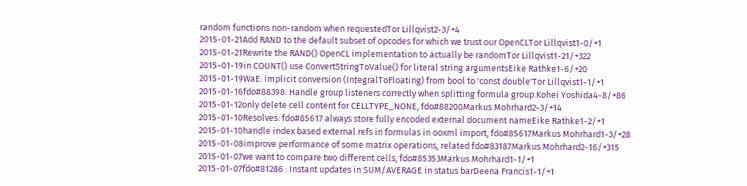random functions non-random when requestedTor Lillqvist2-3/+4
2015-01-21Add RAND to the default subset of opcodes for which we trust our OpenCLTor Lillqvist1-0/+1
2015-01-21Rewrite the RAND() OpenCL implementation to actually be randomTor Lillqvist1-21/+322
2015-01-19in COUNT() use ConvertStringToValue() for literal string argumentsEike Rathke1-6/+20
2015-01-19WaE: implicit conversion (IntegralToFloating) from bool to 'const double'Tor Lillqvist1-1/+1
2015-01-16fdo#88398: Handle group listeners correctly when splitting formula group.Kohei Yoshida4-8/+86
2015-01-12only delete cell content for CELLTYPE_NONE, fdo#88200Markus Mohrhard2-3/+14
2015-01-10Resolves: fdo#85617 always store fully encoded external document nameEike Rathke1-2/+1
2015-01-10handle index based external refs in formulas in ooxml import, fdo#85617Markus Mohrhard1-3/+28
2015-01-08improve performance of some matrix operations, related fdo#83187Markus Mohrhard2-16/+315
2015-01-07we want to compare two different cells, fdo#85353Markus Mohrhard1-1/+1
2015-01-07fdo#81286 : Instant updates in SUM/AVERAGE in status barDeena Francis1-1/+1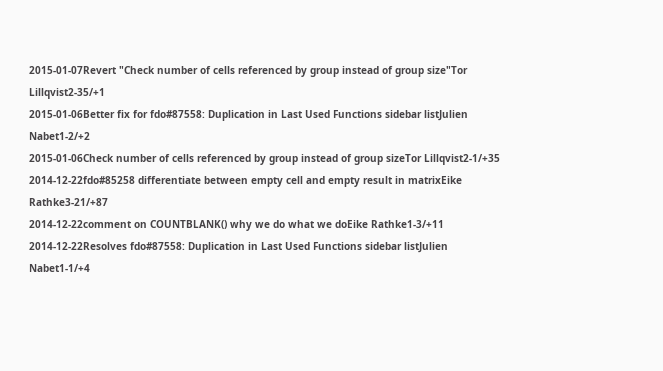2015-01-07Revert "Check number of cells referenced by group instead of group size"Tor Lillqvist2-35/+1
2015-01-06Better fix for fdo#87558: Duplication in Last Used Functions sidebar listJulien Nabet1-2/+2
2015-01-06Check number of cells referenced by group instead of group sizeTor Lillqvist2-1/+35
2014-12-22fdo#85258 differentiate between empty cell and empty result in matrixEike Rathke3-21/+87
2014-12-22comment on COUNTBLANK() why we do what we doEike Rathke1-3/+11
2014-12-22Resolves fdo#87558: Duplication in Last Used Functions sidebar listJulien Nabet1-1/+4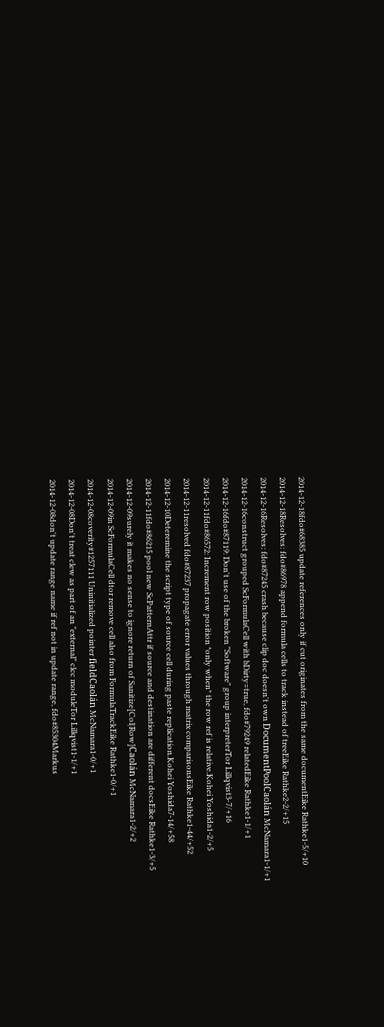2014-12-18fdo#68385 update references only if cut originates from the same documentEike Rathke1-5/+10
2014-12-18Resolves: fdo#86978 append formula cells to track instead of treeEike Rathke2-2/+15
2014-12-16Resolves: fdo#87245 crash because clip doc doesn't own DocumentPoolCaolán McNamara1-1/+1
2014-12-16construct grouped ScFormulaCell with bDirty=true, fdo#79249 relatedEike Rathke1-1/+1
2014-12-16fdo#87119: Don't use of the broken "Software" group interpreterTor Lillqvist3-7/+16
2014-12-11fdo#86572: Increment row position *only when* the row ref is relative.Kohei Yoshida1-2/+5
2014-12-11resolved fdo#87237 propagate error values through matrix comparisonsEike Rathke1-44/+52
2014-12-10Deteremine the script type of source cell during paste replication.Kohei Yoshida7-14/+58
2014-12-11fdo#86215 pool new ScPatternAttr if source and destination are different docsEike Rathke1-3/+5
2014-12-09surely it makes no sense to ignore return of Sanitize[Col|Row]Caolán McNamara1-2/+2
2014-12-09in ScFormulaCell dtor remove cell also from FormulaTrackEike Rathke1-0/+1
2014-12-08coverity#1257111 Uninitialized pointer fieldCaolán McNamara1-0/+1
2014-12-08Don't treat clew as part of an "external" clcc moduleTor Lillqvist1-1/+1
2014-12-08don't update range name if ref not in update range, fdo#85304Markus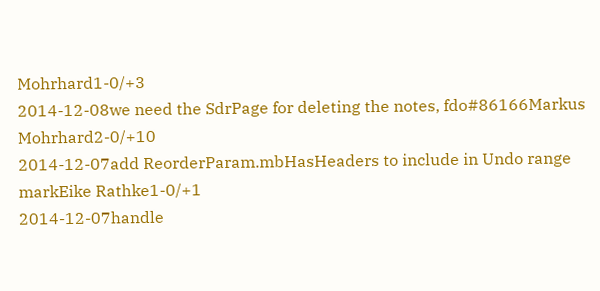Mohrhard1-0/+3
2014-12-08we need the SdrPage for deleting the notes, fdo#86166Markus Mohrhard2-0/+10
2014-12-07add ReorderParam.mbHasHeaders to include in Undo range markEike Rathke1-0/+1
2014-12-07handle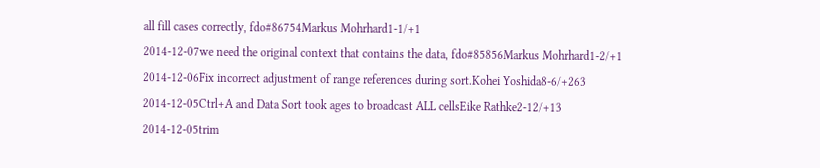all fill cases correctly, fdo#86754Markus Mohrhard1-1/+1
2014-12-07we need the original context that contains the data, fdo#85856Markus Mohrhard1-2/+1
2014-12-06Fix incorrect adjustment of range references during sort.Kohei Yoshida8-6/+263
2014-12-05Ctrl+A and Data Sort took ages to broadcast ALL cellsEike Rathke2-12/+13
2014-12-05trim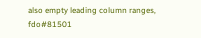also empty leading column ranges, fdo#81501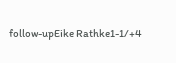follow-upEike Rathke1-1/+4